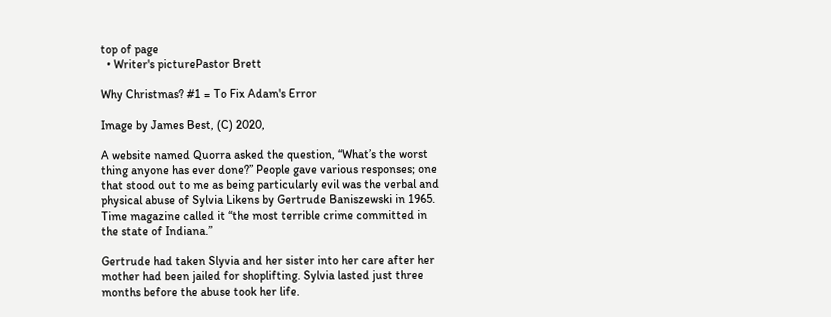top of page
  • Writer's picturePastor Brett

Why Christmas? #1 = To Fix Adam's Error

Image by James Best, (C) 2020,

A website named Quorra asked the question, “What’s the worst thing anyone has ever done?” People gave various responses; one that stood out to me as being particularly evil was the verbal and physical abuse of Sylvia Likens by Gertrude Baniszewski in 1965. Time magazine called it “the most terrible crime committed in the state of Indiana.”

Gertrude had taken Slyvia and her sister into her care after her mother had been jailed for shoplifting. Sylvia lasted just three months before the abuse took her life.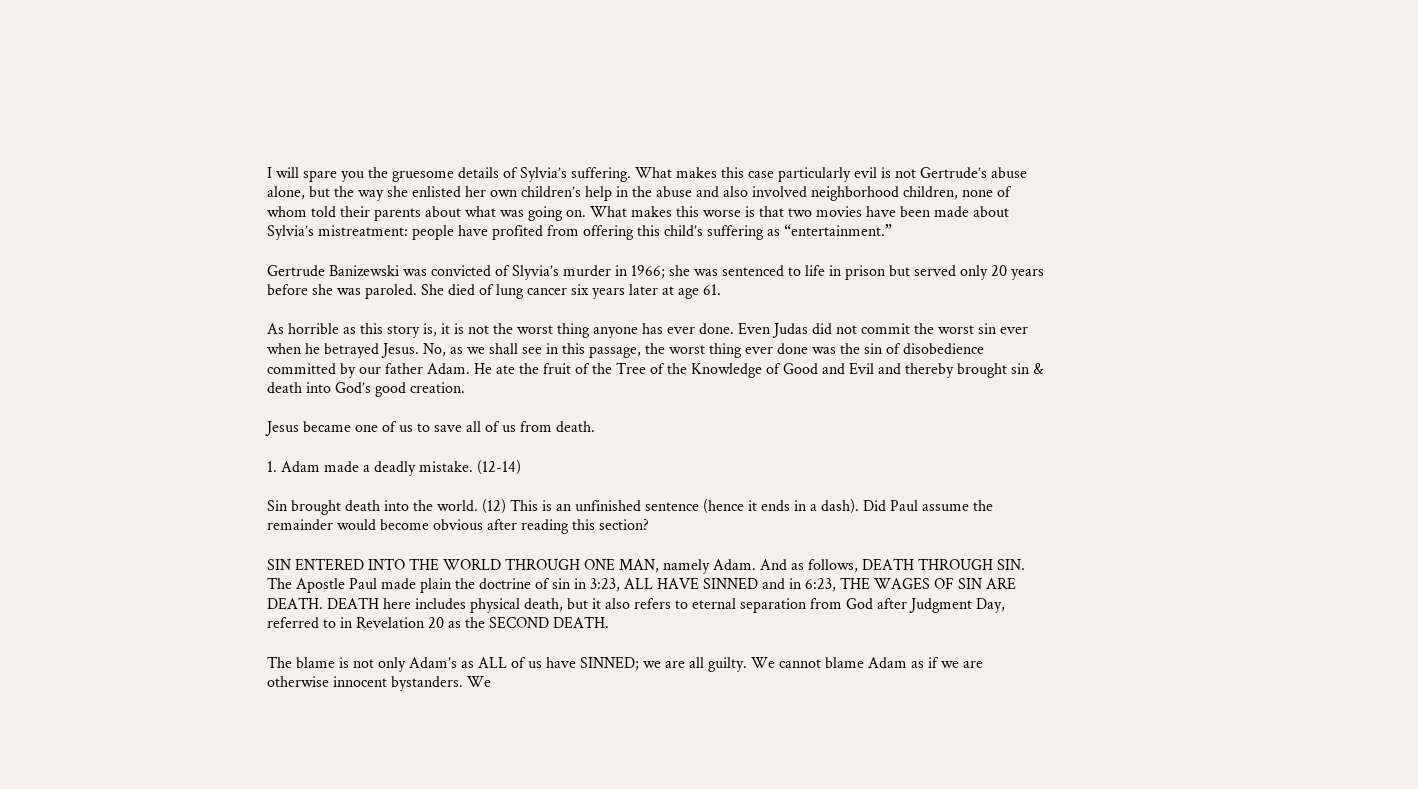I will spare you the gruesome details of Sylvia’s suffering. What makes this case particularly evil is not Gertrude’s abuse alone, but the way she enlisted her own children’s help in the abuse and also involved neighborhood children, none of whom told their parents about what was going on. What makes this worse is that two movies have been made about Sylvia’s mistreatment: people have profited from offering this child’s suffering as “entertainment.”

Gertrude Banizewski was convicted of Slyvia’s murder in 1966; she was sentenced to life in prison but served only 20 years before she was paroled. She died of lung cancer six years later at age 61.

As horrible as this story is, it is not the worst thing anyone has ever done. Even Judas did not commit the worst sin ever when he betrayed Jesus. No, as we shall see in this passage, the worst thing ever done was the sin of disobedience committed by our father Adam. He ate the fruit of the Tree of the Knowledge of Good and Evil and thereby brought sin & death into God’s good creation.

Jesus became one of us to save all of us from death.

1. Adam made a deadly mistake. (12-14)

Sin brought death into the world. (12) This is an unfinished sentence (hence it ends in a dash). Did Paul assume the remainder would become obvious after reading this section?

SIN ENTERED INTO THE WORLD THROUGH ONE MAN, namely Adam. And as follows, DEATH THROUGH SIN. The Apostle Paul made plain the doctrine of sin in 3:23, ALL HAVE SINNED and in 6:23, THE WAGES OF SIN ARE DEATH. DEATH here includes physical death, but it also refers to eternal separation from God after Judgment Day, referred to in Revelation 20 as the SECOND DEATH.

The blame is not only Adam’s as ALL of us have SINNED; we are all guilty. We cannot blame Adam as if we are otherwise innocent bystanders. We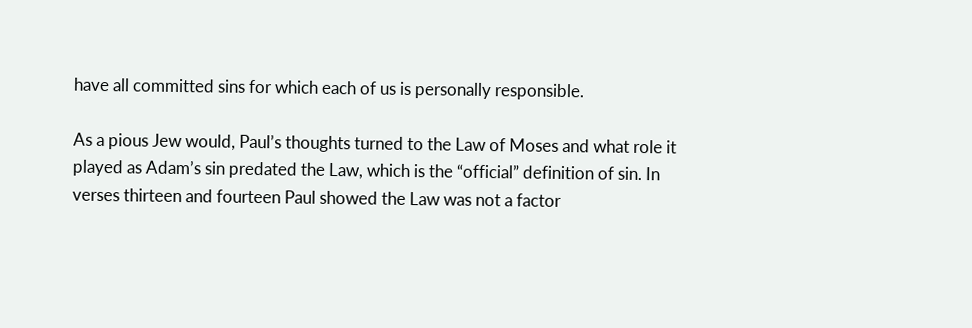have all committed sins for which each of us is personally responsible.

As a pious Jew would, Paul’s thoughts turned to the Law of Moses and what role it played as Adam’s sin predated the Law, which is the “official” definition of sin. In verses thirteen and fourteen Paul showed the Law was not a factor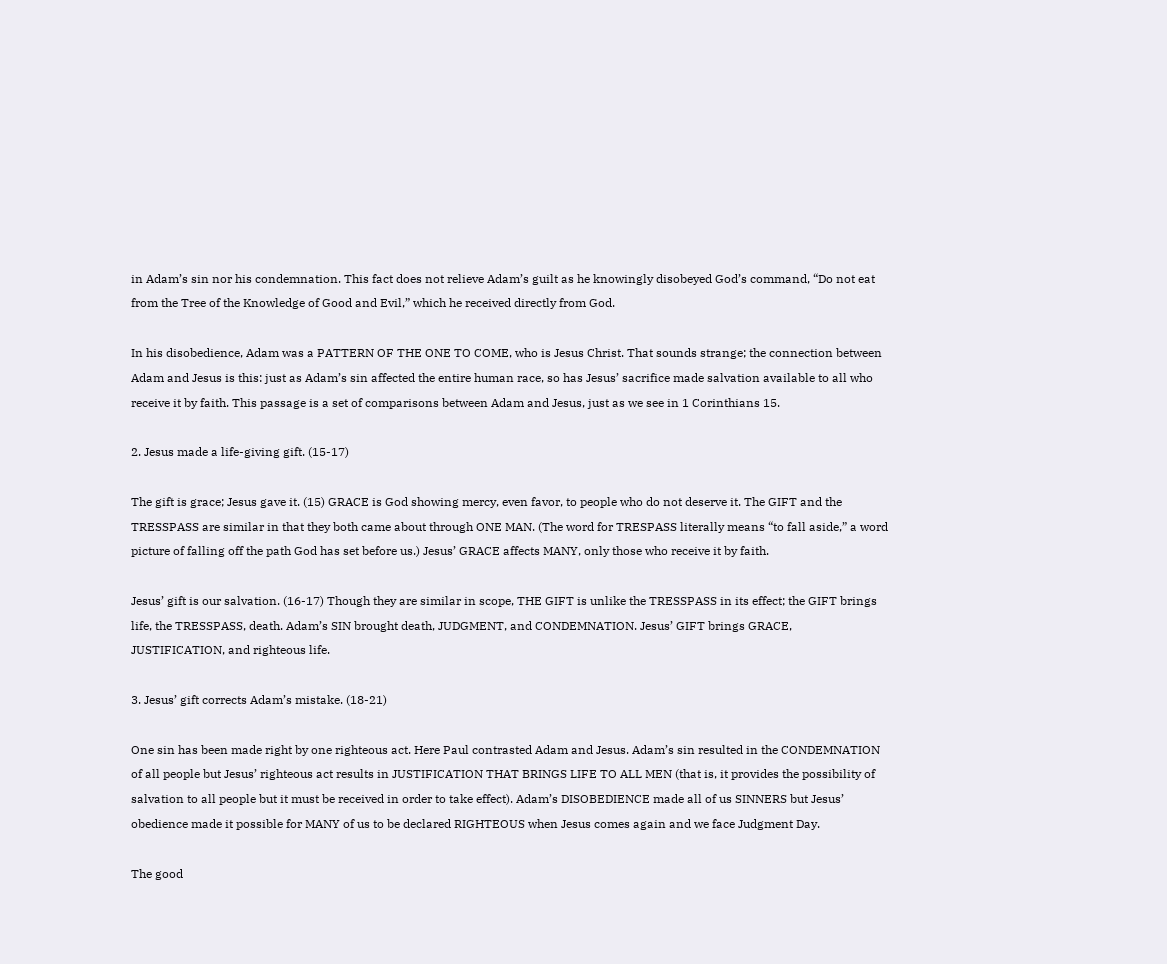in Adam’s sin nor his condemnation. This fact does not relieve Adam’s guilt as he knowingly disobeyed God’s command, “Do not eat from the Tree of the Knowledge of Good and Evil,” which he received directly from God.

In his disobedience, Adam was a PATTERN OF THE ONE TO COME, who is Jesus Christ. That sounds strange; the connection between Adam and Jesus is this: just as Adam’s sin affected the entire human race, so has Jesus’ sacrifice made salvation available to all who receive it by faith. This passage is a set of comparisons between Adam and Jesus, just as we see in 1 Corinthians 15.

2. Jesus made a life-giving gift. (15-17)

The gift is grace; Jesus gave it. (15) GRACE is God showing mercy, even favor, to people who do not deserve it. The GIFT and the TRESSPASS are similar in that they both came about through ONE MAN. (The word for TRESPASS literally means “to fall aside,” a word picture of falling off the path God has set before us.) Jesus’ GRACE affects MANY, only those who receive it by faith.

Jesus’ gift is our salvation. (16-17) Though they are similar in scope, THE GIFT is unlike the TRESSPASS in its effect; the GIFT brings life, the TRESSPASS, death. Adam’s SIN brought death, JUDGMENT, and CONDEMNATION. Jesus’ GIFT brings GRACE, JUSTIFICATION, and righteous life.

3. Jesus’ gift corrects Adam’s mistake. (18-21)

One sin has been made right by one righteous act. Here Paul contrasted Adam and Jesus. Adam’s sin resulted in the CONDEMNATION of all people but Jesus’ righteous act results in JUSTIFICATION THAT BRINGS LIFE TO ALL MEN (that is, it provides the possibility of salvation to all people but it must be received in order to take effect). Adam’s DISOBEDIENCE made all of us SINNERS but Jesus’ obedience made it possible for MANY of us to be declared RIGHTEOUS when Jesus comes again and we face Judgment Day.

The good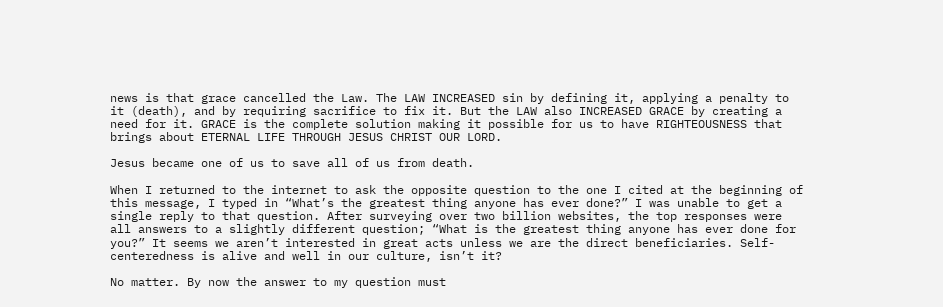news is that grace cancelled the Law. The LAW INCREASED sin by defining it, applying a penalty to it (death), and by requiring sacrifice to fix it. But the LAW also INCREASED GRACE by creating a need for it. GRACE is the complete solution making it possible for us to have RIGHTEOUSNESS that brings about ETERNAL LIFE THROUGH JESUS CHRIST OUR LORD.

Jesus became one of us to save all of us from death.

When I returned to the internet to ask the opposite question to the one I cited at the beginning of this message, I typed in “What’s the greatest thing anyone has ever done?” I was unable to get a single reply to that question. After surveying over two billion websites, the top responses were all answers to a slightly different question; “What is the greatest thing anyone has ever done for you?” It seems we aren’t interested in great acts unless we are the direct beneficiaries. Self-centeredness is alive and well in our culture, isn’t it?

No matter. By now the answer to my question must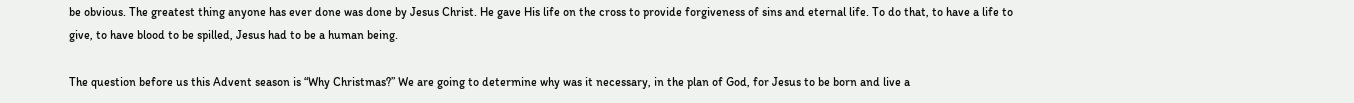be obvious. The greatest thing anyone has ever done was done by Jesus Christ. He gave His life on the cross to provide forgiveness of sins and eternal life. To do that, to have a life to give, to have blood to be spilled, Jesus had to be a human being.

The question before us this Advent season is “Why Christmas?” We are going to determine why was it necessary, in the plan of God, for Jesus to be born and live a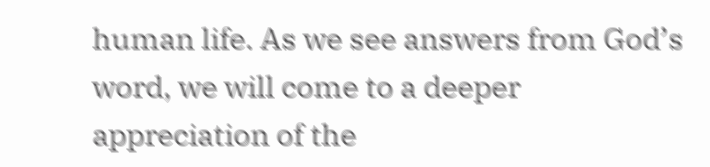human life. As we see answers from God’s word, we will come to a deeper appreciation of the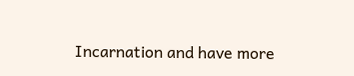Incarnation and have more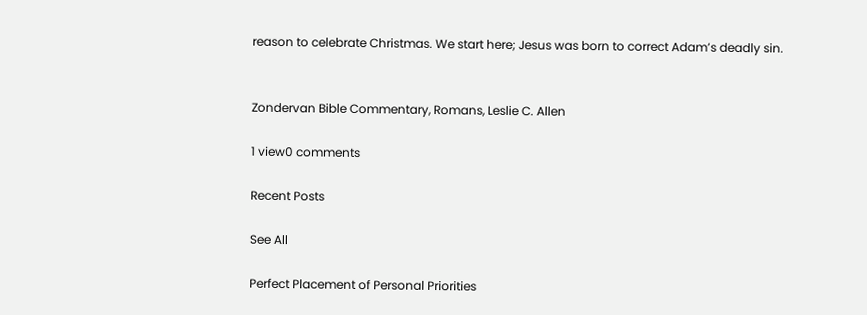reason to celebrate Christmas. We start here; Jesus was born to correct Adam’s deadly sin.


Zondervan Bible Commentary, Romans, Leslie C. Allen

1 view0 comments

Recent Posts

See All

Perfect Placement of Personal Priorities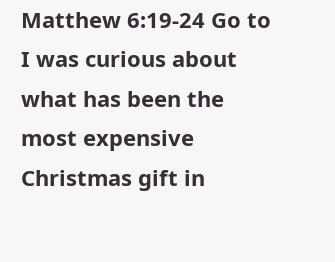Matthew 6:19-24 Go to I was curious about what has been the most expensive Christmas gift in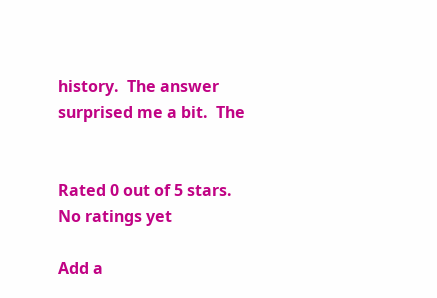history.  The answer surprised me a bit.  The


Rated 0 out of 5 stars.
No ratings yet

Add a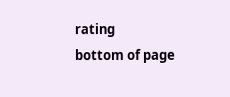rating
bottom of page